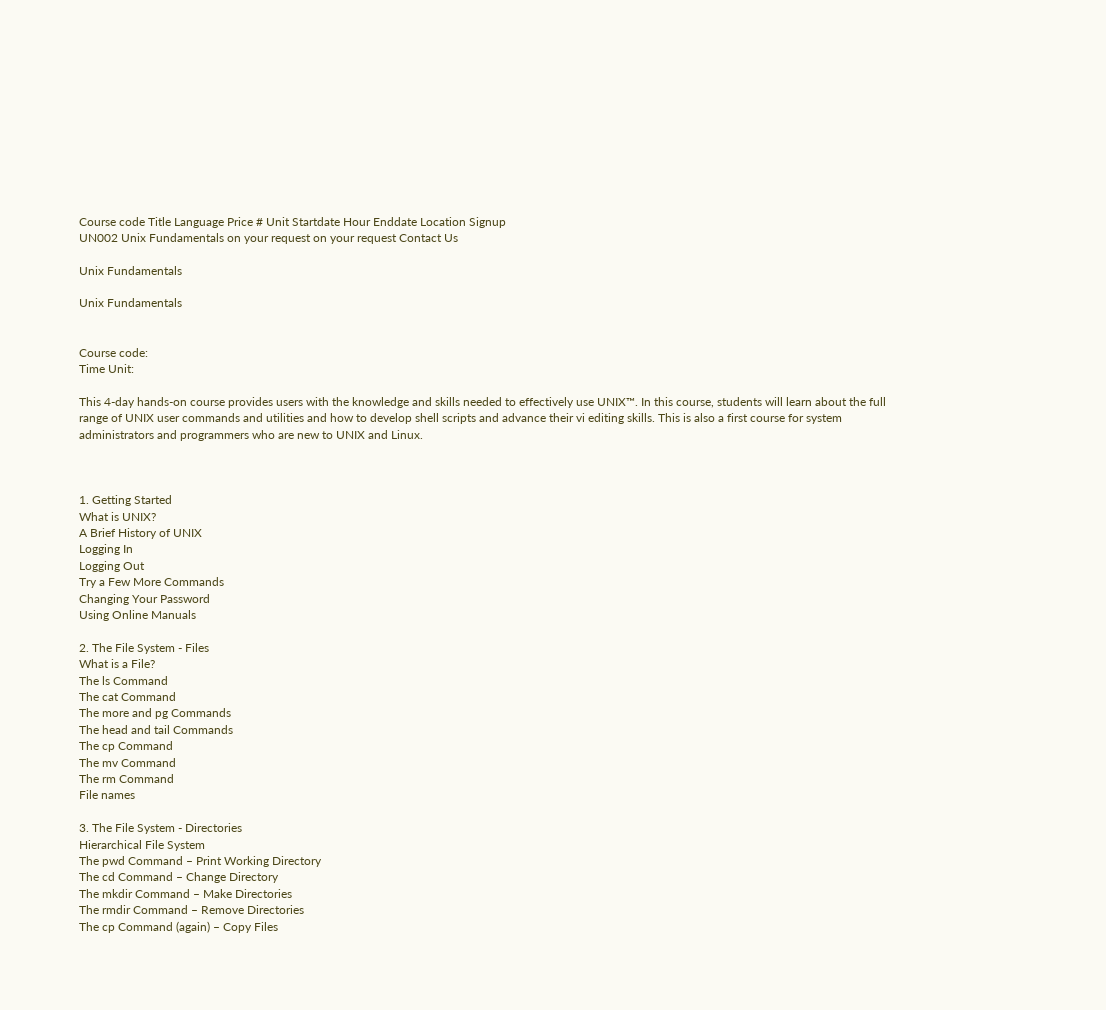Course code Title Language Price # Unit Startdate Hour Enddate Location Signup
UN002 Unix Fundamentals on your request on your request Contact Us

Unix Fundamentals

Unix Fundamentals


Course code:
Time Unit:

This 4-day hands-on course provides users with the knowledge and skills needed to effectively use UNIX™. In this course, students will learn about the full range of UNIX user commands and utilities and how to develop shell scripts and advance their vi editing skills. This is also a first course for system administrators and programmers who are new to UNIX and Linux.



1. Getting Started
What is UNIX?
A Brief History of UNIX
Logging In
Logging Out
Try a Few More Commands
Changing Your Password
Using Online Manuals

2. The File System - Files
What is a File?
The ls Command
The cat Command
The more and pg Commands
The head and tail Commands
The cp Command
The mv Command
The rm Command
File names

3. The File System - Directories
Hierarchical File System
The pwd Command – Print Working Directory
The cd Command – Change Directory
The mkdir Command – Make Directories
The rmdir Command – Remove Directories
The cp Command (again) – Copy Files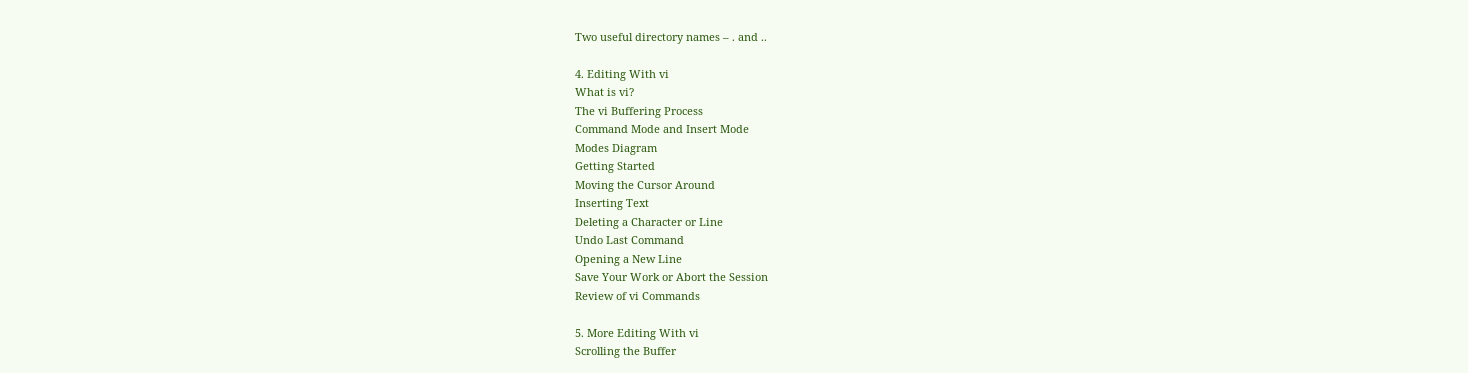Two useful directory names – . and ..

4. Editing With vi
What is vi?
The vi Buffering Process
Command Mode and Insert Mode
Modes Diagram
Getting Started
Moving the Cursor Around
Inserting Text
Deleting a Character or Line
Undo Last Command
Opening a New Line
Save Your Work or Abort the Session
Review of vi Commands

5. More Editing With vi
Scrolling the Buffer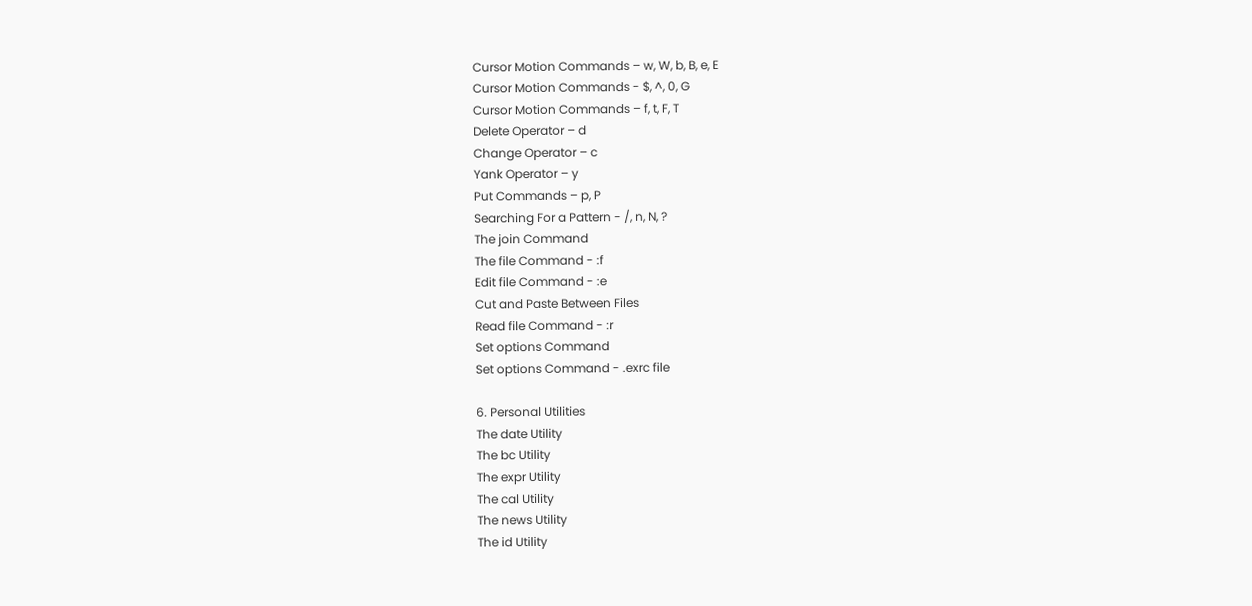Cursor Motion Commands – w, W, b, B, e, E
Cursor Motion Commands - $, ^, 0, G
Cursor Motion Commands – f, t, F, T
Delete Operator – d
Change Operator – c
Yank Operator – y
Put Commands – p, P
Searching For a Pattern - /, n, N, ?
The join Command
The file Command - :f
Edit file Command - :e
Cut and Paste Between Files
Read file Command - :r
Set options Command
Set options Command - .exrc file

6. Personal Utilities
The date Utility
The bc Utility
The expr Utility
The cal Utility
The news Utility
The id Utility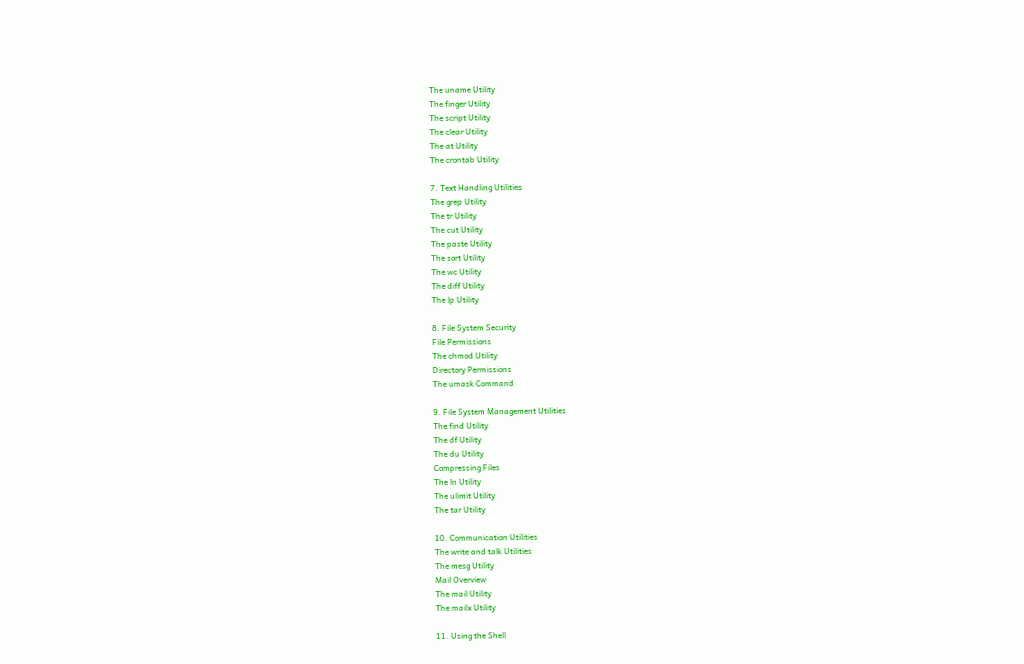The uname Utility
The finger Utility
The script Utility
The clear Utility
The at Utility
The crontab Utility

7. Text Handling Utilities
The grep Utility
The tr Utility
The cut Utility
The paste Utility
The sort Utility
The wc Utility
The diff Utility
The lp Utility

8. File System Security
File Permissions
The chmod Utility
Directory Permissions
The umask Command

9. File System Management Utilities
The find Utility
The df Utility
The du Utility
Compressing Files
The ln Utility
The ulimit Utility
The tar Utility

10. Communication Utilities
The write and talk Utilities
The mesg Utility
Mail Overview
The mail Utility
The mailx Utility

11. Using the Shell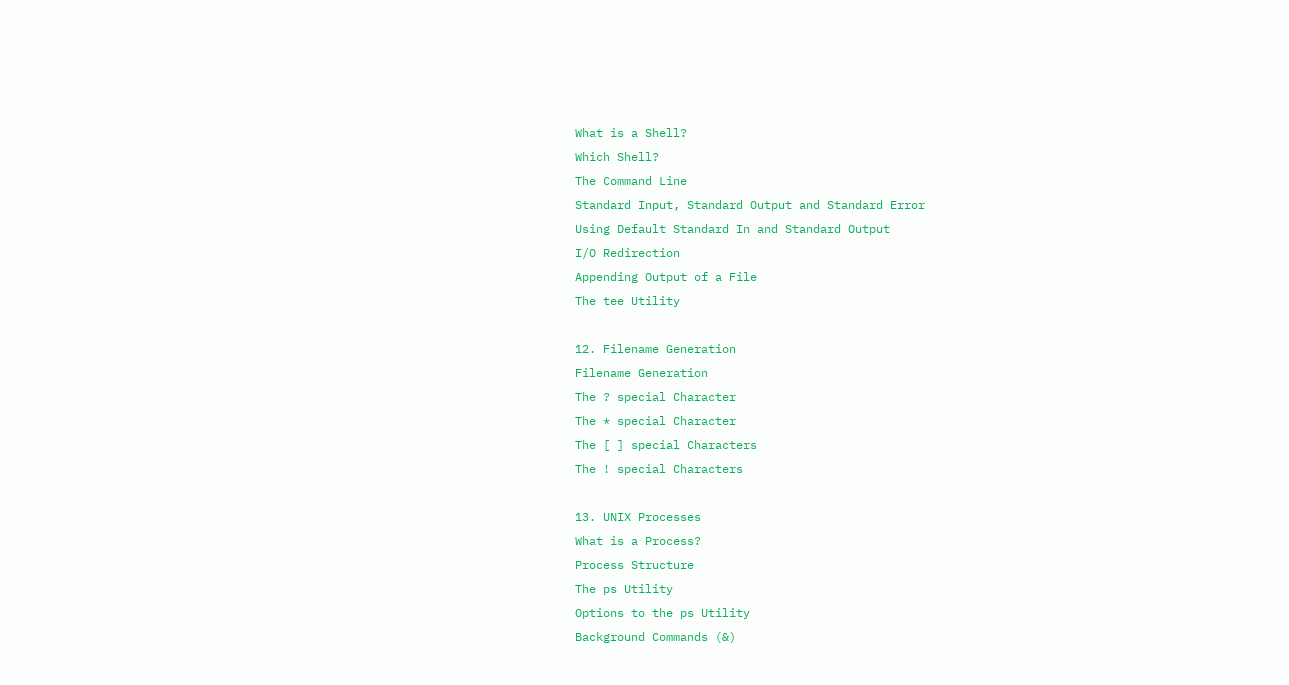What is a Shell?
Which Shell?
The Command Line
Standard Input, Standard Output and Standard Error
Using Default Standard In and Standard Output
I/O Redirection
Appending Output of a File
The tee Utility

12. Filename Generation
Filename Generation
The ? special Character
The * special Character
The [ ] special Characters
The ! special Characters

13. UNIX Processes
What is a Process?
Process Structure
The ps Utility
Options to the ps Utility
Background Commands (&)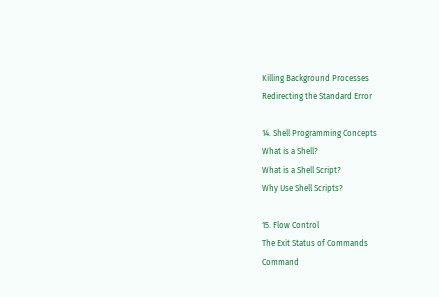Killing Background Processes
Redirecting the Standard Error

14. Shell Programming Concepts
What is a Shell?
What is a Shell Script?
Why Use Shell Scripts?

15. Flow Control
The Exit Status of Commands
Command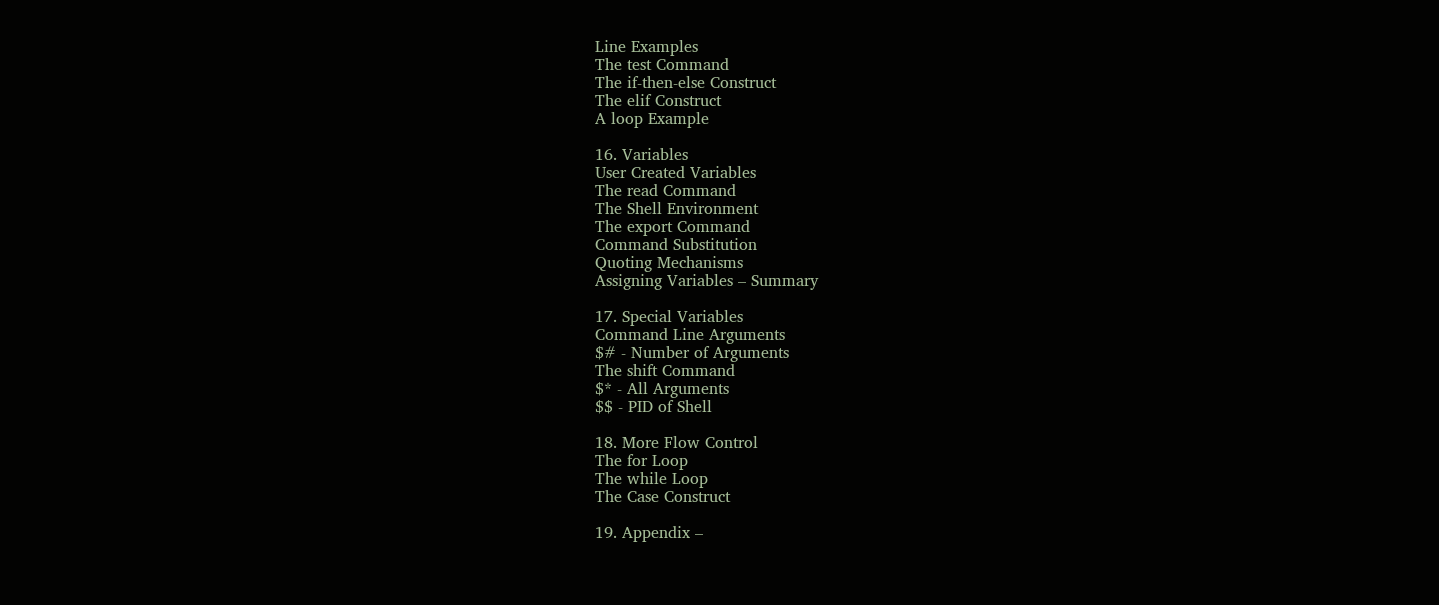Line Examples
The test Command
The if-then-else Construct
The elif Construct
A loop Example

16. Variables
User Created Variables
The read Command
The Shell Environment
The export Command
Command Substitution
Quoting Mechanisms
Assigning Variables – Summary

17. Special Variables
Command Line Arguments
$# - Number of Arguments
The shift Command
$* - All Arguments
$$ - PID of Shell

18. More Flow Control
The for Loop
The while Loop
The Case Construct

19. Appendix –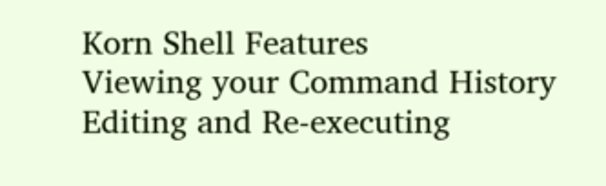Korn Shell Features
Viewing your Command History
Editing and Re-executing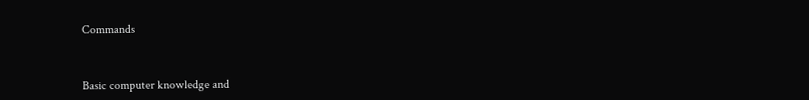Commands



Basic computer knowledge and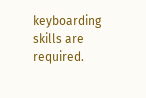keyboarding skills are required.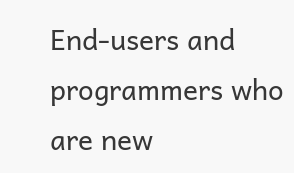End-users and programmers who are new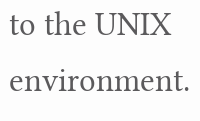to the UNIX environment.